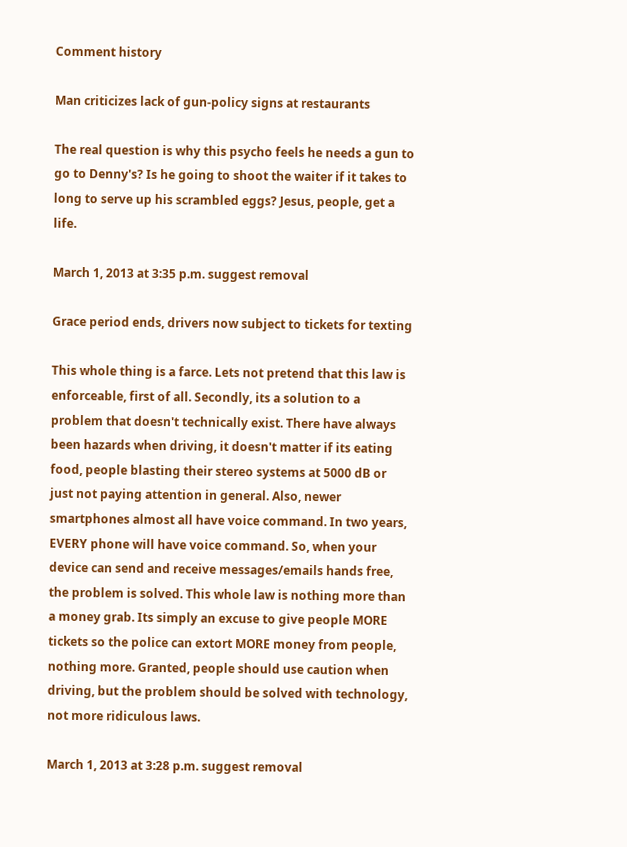Comment history

Man criticizes lack of gun-policy signs at restaurants

The real question is why this psycho feels he needs a gun to go to Denny's? Is he going to shoot the waiter if it takes to long to serve up his scrambled eggs? Jesus, people, get a life.

March 1, 2013 at 3:35 p.m. suggest removal

Grace period ends, drivers now subject to tickets for texting

This whole thing is a farce. Lets not pretend that this law is enforceable, first of all. Secondly, its a solution to a problem that doesn't technically exist. There have always been hazards when driving, it doesn't matter if its eating food, people blasting their stereo systems at 5000 dB or just not paying attention in general. Also, newer smartphones almost all have voice command. In two years, EVERY phone will have voice command. So, when your device can send and receive messages/emails hands free, the problem is solved. This whole law is nothing more than a money grab. Its simply an excuse to give people MORE tickets so the police can extort MORE money from people, nothing more. Granted, people should use caution when driving, but the problem should be solved with technology, not more ridiculous laws.

March 1, 2013 at 3:28 p.m. suggest removal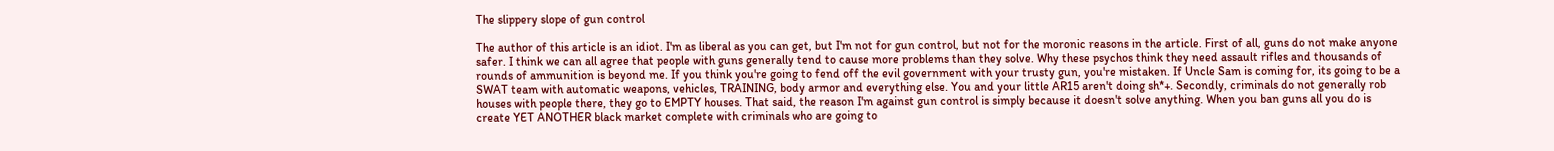The slippery slope of gun control

The author of this article is an idiot. I'm as liberal as you can get, but I'm not for gun control, but not for the moronic reasons in the article. First of all, guns do not make anyone safer. I think we can all agree that people with guns generally tend to cause more problems than they solve. Why these psychos think they need assault rifles and thousands of rounds of ammunition is beyond me. If you think you're going to fend off the evil government with your trusty gun, you're mistaken. If Uncle Sam is coming for, its going to be a SWAT team with automatic weapons, vehicles, TRAINING, body armor and everything else. You and your little AR15 aren't doing sh*+. Secondly, criminals do not generally rob houses with people there, they go to EMPTY houses. That said, the reason I'm against gun control is simply because it doesn't solve anything. When you ban guns all you do is create YET ANOTHER black market complete with criminals who are going to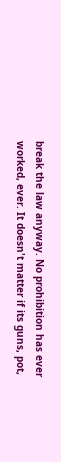break the law anyway. No prohibition has ever worked, ever. It doesn't matter if its guns, pot,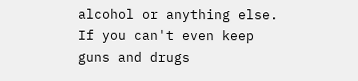alcohol or anything else. If you can't even keep guns and drugs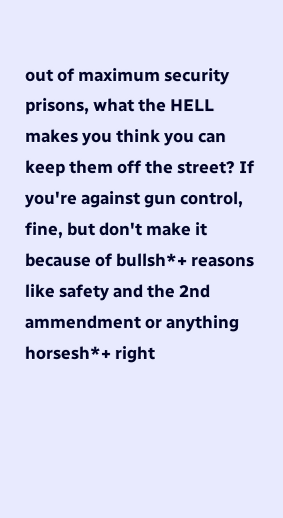out of maximum security prisons, what the HELL makes you think you can keep them off the street? If you're against gun control, fine, but don't make it because of bullsh*+ reasons like safety and the 2nd ammendment or anything horsesh*+ right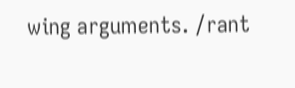wing arguments. /rant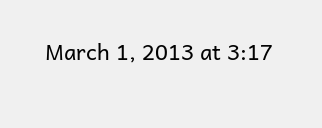March 1, 2013 at 3:17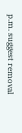p.m. suggest removal